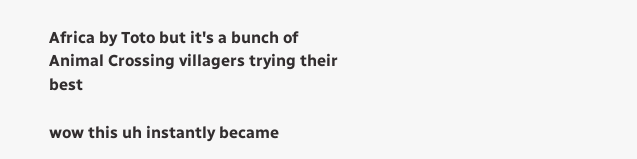Africa by Toto but it's a bunch of Animal Crossing villagers trying their best

wow this uh instantly became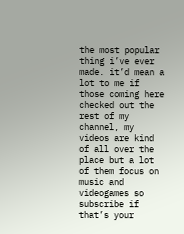the most popular thing i’ve ever made. it’d mean a lot to me if those coming here checked out the rest of my channel, my videos are kind of all over the place but a lot of them focus on music and videogames so subscribe if that’s your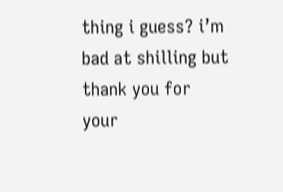thing i guess? i’m bad at shilling but thank you for your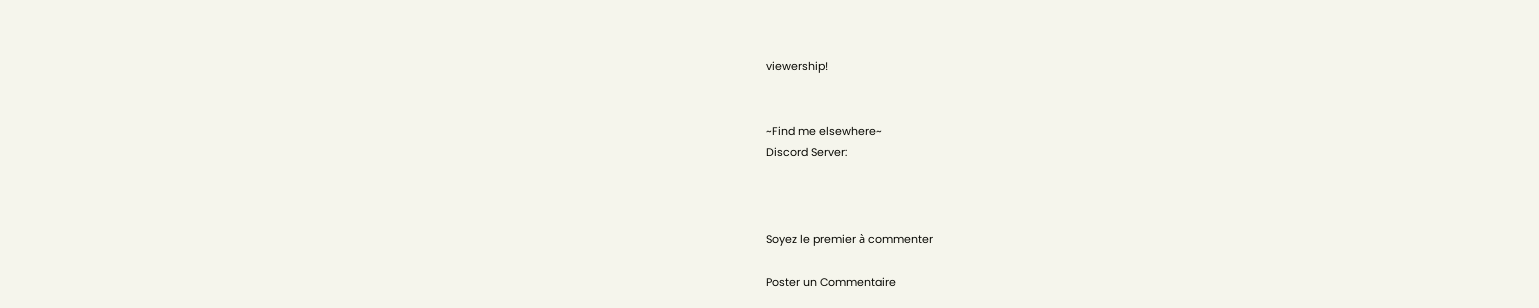viewership!


~Find me elsewhere~
Discord Server:



Soyez le premier à commenter

Poster un Commentaire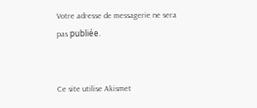Votre adresse de messagerie ne sera pas publiée.


Ce site utilise Akismet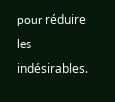pour réduire les indésirables.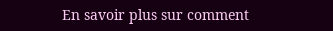En savoir plus sur comment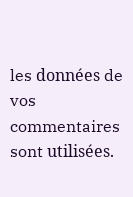les données de vos commentaires sont utilisées.